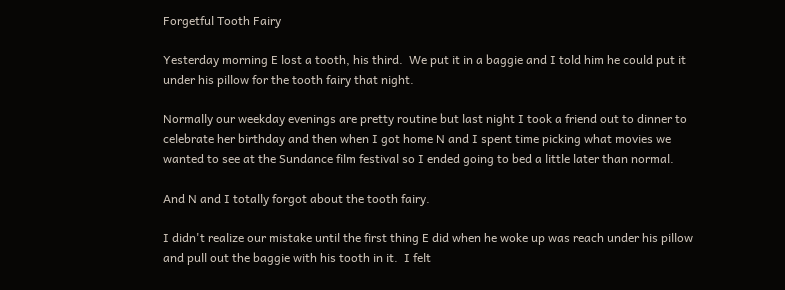Forgetful Tooth Fairy

Yesterday morning E lost a tooth, his third.  We put it in a baggie and I told him he could put it under his pillow for the tooth fairy that night.

Normally our weekday evenings are pretty routine but last night I took a friend out to dinner to celebrate her birthday and then when I got home N and I spent time picking what movies we wanted to see at the Sundance film festival so I ended going to bed a little later than normal.

And N and I totally forgot about the tooth fairy.

I didn't realize our mistake until the first thing E did when he woke up was reach under his pillow and pull out the baggie with his tooth in it.  I felt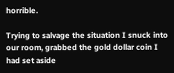horrible.

Trying to salvage the situation I snuck into our room, grabbed the gold dollar coin I had set aside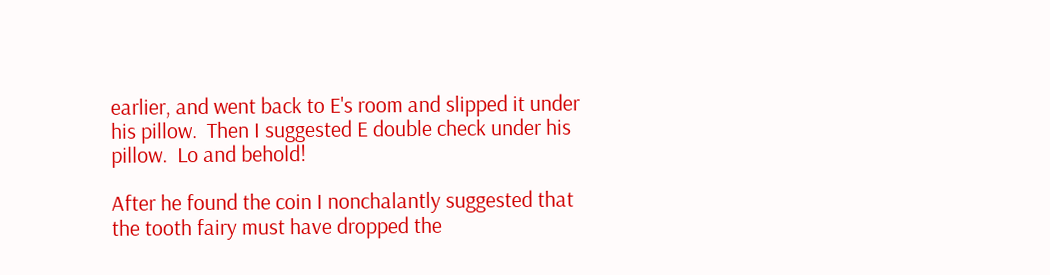earlier, and went back to E's room and slipped it under his pillow.  Then I suggested E double check under his pillow.  Lo and behold!

After he found the coin I nonchalantly suggested that the tooth fairy must have dropped the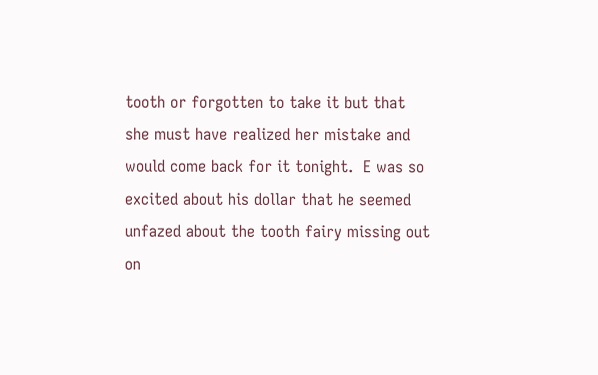tooth or forgotten to take it but that she must have realized her mistake and would come back for it tonight.  E was so excited about his dollar that he seemed unfazed about the tooth fairy missing out on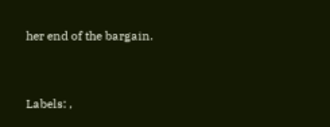her end of the bargain.


Labels: ,